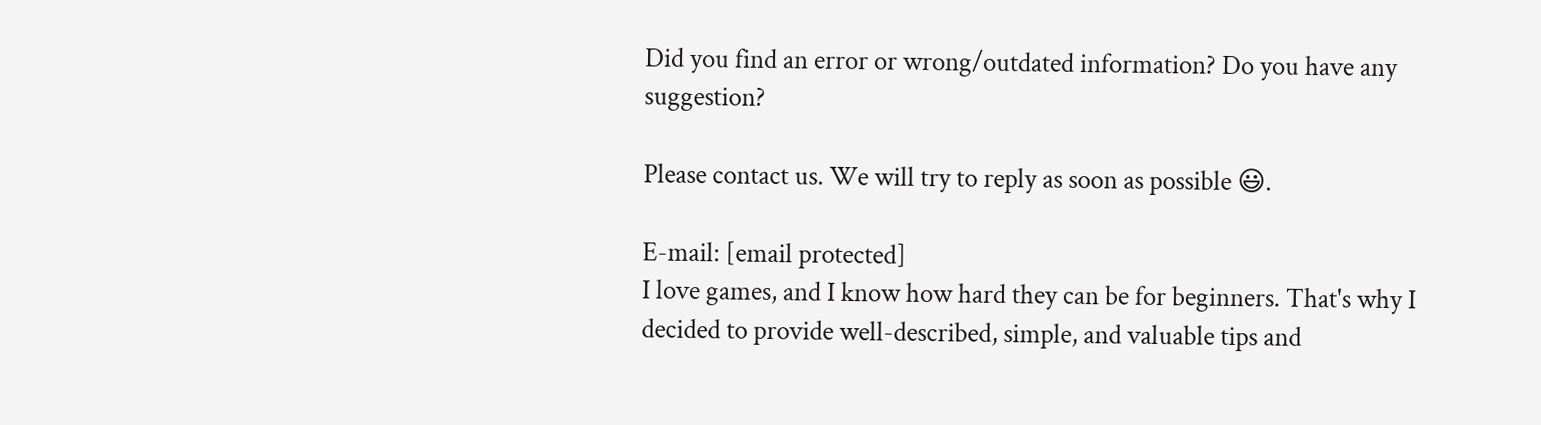Did you find an error or wrong/outdated information? Do you have any suggestion?

Please contact us. We will try to reply as soon as possible 😃.

E-mail: [email protected]
I love games, and I know how hard they can be for beginners. That's why I decided to provide well-described, simple, and valuable tips and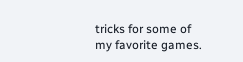tricks for some of my favorite games.